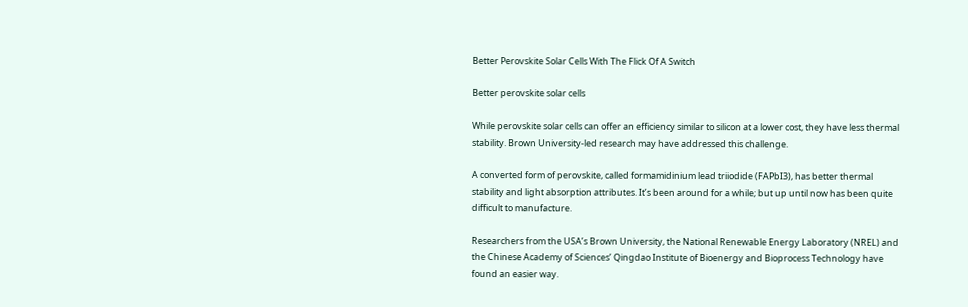Better Perovskite Solar Cells With The Flick Of A Switch

Better perovskite solar cells

While perovskite solar cells can offer an efficiency similar to silicon at a lower cost, they have less thermal stability. Brown University-led research may have addressed this challenge.

A converted form of perovskite, called formamidinium lead triiodide (FAPbI3), has better thermal stability and light absorption attributes. It’s been around for a while; but up until now has been quite difficult to manufacture.

Researchers from the USA’s Brown University, the National Renewable Energy Laboratory (NREL) and the Chinese Academy of Sciences’ Qingdao Institute of Bioenergy and Bioprocess Technology have found an easier way.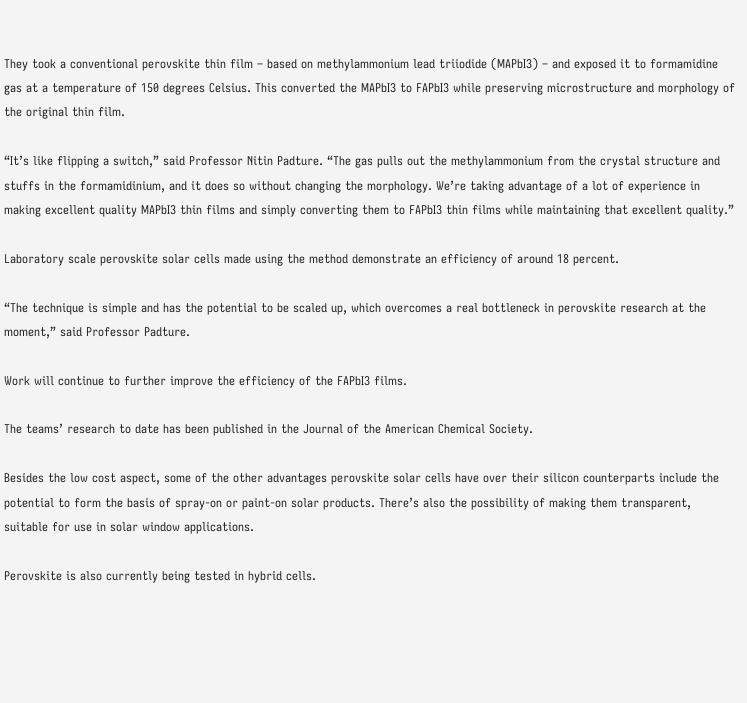They took a conventional perovskite thin film – based on methylammonium lead triiodide (MAPbI3) – and exposed it to formamidine gas at a temperature of 150 degrees Celsius. This converted the MAPbI3 to FAPbI3 while preserving microstructure and morphology of the original thin film.

“It’s like flipping a switch,” said Professor Nitin Padture. “The gas pulls out the methylammonium from the crystal structure and stuffs in the formamidinium, and it does so without changing the morphology. We’re taking advantage of a lot of experience in making excellent quality MAPbI3 thin films and simply converting them to FAPbI3 thin films while maintaining that excellent quality.”

Laboratory scale perovskite solar cells made using the method demonstrate an efficiency of around 18 percent.

“The technique is simple and has the potential to be scaled up, which overcomes a real bottleneck in perovskite research at the moment,” said Professor Padture.

Work will continue to further improve the efficiency of the FAPbI3 films.

The teams’ research to date has been published in the Journal of the American Chemical Society.

Besides the low cost aspect, some of the other advantages perovskite solar cells have over their silicon counterparts include the potential to form the basis of spray-on or paint-on solar products. There’s also the possibility of making them transparent, suitable for use in solar window applications.

Perovskite is also currently being tested in hybrid cells.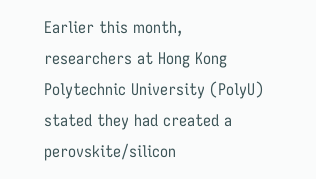Earlier this month, researchers at Hong Kong Polytechnic University (PolyU) stated they had created a perovskite/silicon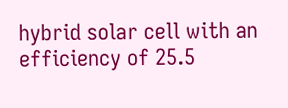hybrid solar cell with an efficiency of 25.5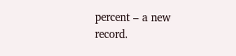percent – a new record.